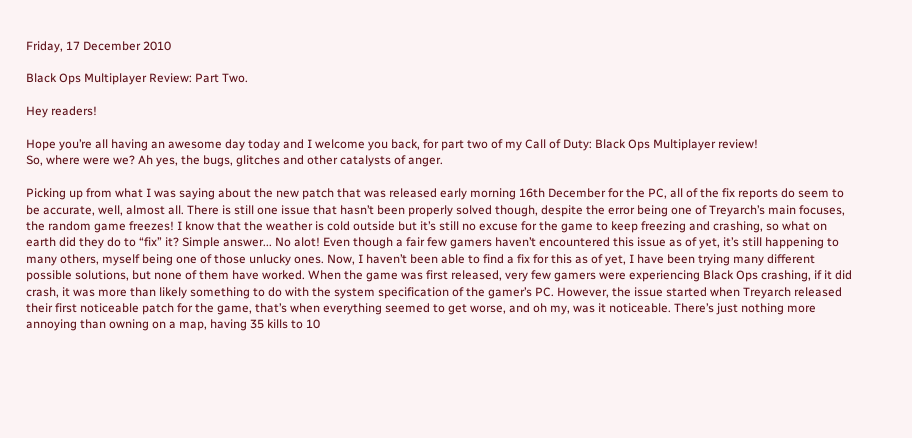Friday, 17 December 2010

Black Ops Multiplayer Review: Part Two.

Hey readers!

Hope you’re all having an awesome day today and I welcome you back, for part two of my Call of Duty: Black Ops Multiplayer review!
So, where were we? Ah yes, the bugs, glitches and other catalysts of anger.

Picking up from what I was saying about the new patch that was released early morning 16th December for the PC, all of the fix reports do seem to be accurate, well, almost all. There is still one issue that hasn’t been properly solved though, despite the error being one of Treyarch’s main focuses, the random game freezes! I know that the weather is cold outside but it’s still no excuse for the game to keep freezing and crashing, so what on earth did they do to “fix” it? Simple answer... No alot! Even though a fair few gamers haven’t encountered this issue as of yet, it’s still happening to many others, myself being one of those unlucky ones. Now, I haven’t been able to find a fix for this as of yet, I have been trying many different possible solutions, but none of them have worked. When the game was first released, very few gamers were experiencing Black Ops crashing, if it did crash, it was more than likely something to do with the system specification of the gamer’s PC. However, the issue started when Treyarch released their first noticeable patch for the game, that’s when everything seemed to get worse, and oh my, was it noticeable. There’s just nothing more annoying than owning on a map, having 35 kills to 10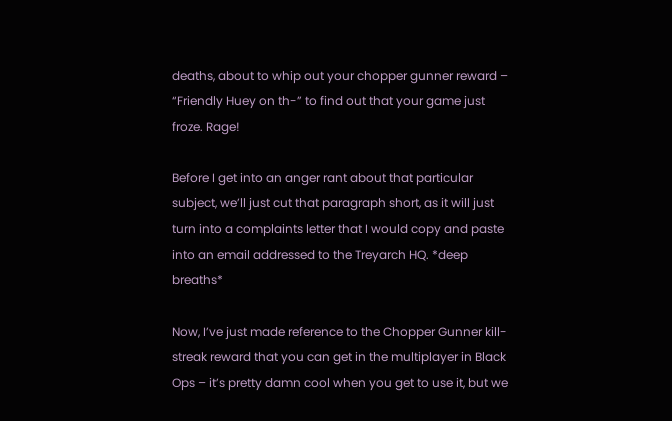deaths, about to whip out your chopper gunner reward – “Friendly Huey on th-” to find out that your game just froze. Rage!

Before I get into an anger rant about that particular subject, we’ll just cut that paragraph short, as it will just turn into a complaints letter that I would copy and paste into an email addressed to the Treyarch HQ. *deep breaths*

Now, I’ve just made reference to the Chopper Gunner kill-streak reward that you can get in the multiplayer in Black Ops – it’s pretty damn cool when you get to use it, but we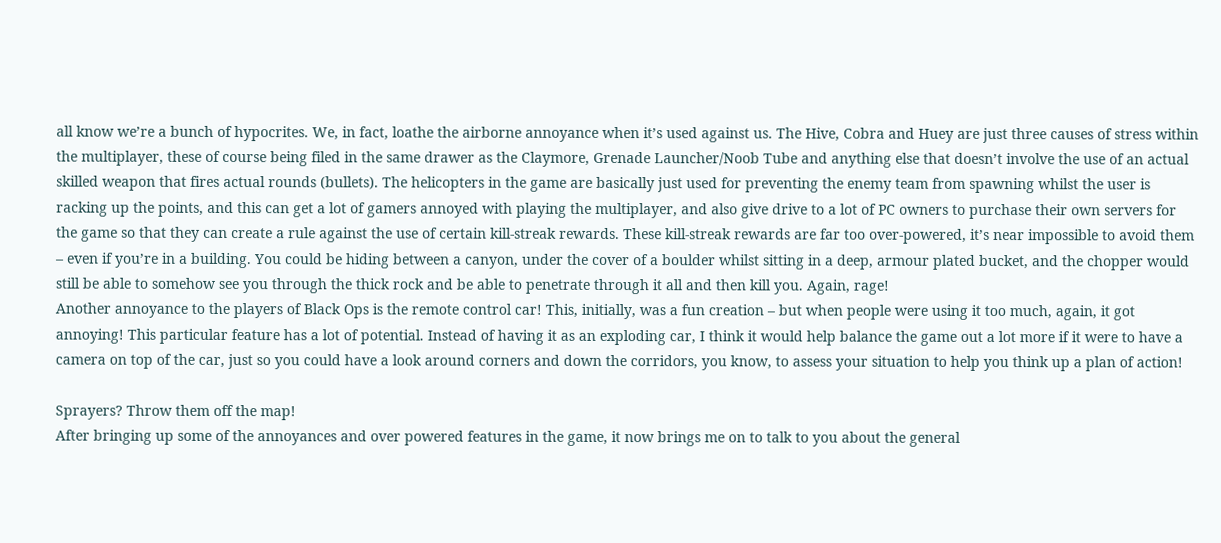all know we’re a bunch of hypocrites. We, in fact, loathe the airborne annoyance when it’s used against us. The Hive, Cobra and Huey are just three causes of stress within the multiplayer, these of course being filed in the same drawer as the Claymore, Grenade Launcher/Noob Tube and anything else that doesn’t involve the use of an actual skilled weapon that fires actual rounds (bullets). The helicopters in the game are basically just used for preventing the enemy team from spawning whilst the user is racking up the points, and this can get a lot of gamers annoyed with playing the multiplayer, and also give drive to a lot of PC owners to purchase their own servers for the game so that they can create a rule against the use of certain kill-streak rewards. These kill-streak rewards are far too over-powered, it’s near impossible to avoid them – even if you’re in a building. You could be hiding between a canyon, under the cover of a boulder whilst sitting in a deep, armour plated bucket, and the chopper would still be able to somehow see you through the thick rock and be able to penetrate through it all and then kill you. Again, rage!
Another annoyance to the players of Black Ops is the remote control car! This, initially, was a fun creation – but when people were using it too much, again, it got annoying! This particular feature has a lot of potential. Instead of having it as an exploding car, I think it would help balance the game out a lot more if it were to have a camera on top of the car, just so you could have a look around corners and down the corridors, you know, to assess your situation to help you think up a plan of action!

Sprayers? Throw them off the map!
After bringing up some of the annoyances and over powered features in the game, it now brings me on to talk to you about the general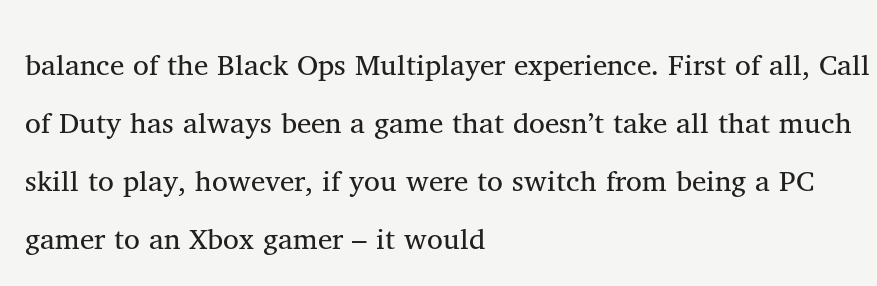balance of the Black Ops Multiplayer experience. First of all, Call of Duty has always been a game that doesn’t take all that much skill to play, however, if you were to switch from being a PC gamer to an Xbox gamer – it would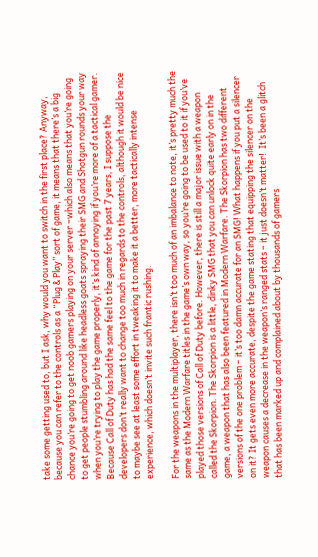take some getting used to, but I ask, why would you want to switch in the first place? Anyway, because you can refer to the controls as a “Plug & Play” sort of game, it means that there’s a big chance you’re going to get noob gamers playing on your server –which also means that you’re going to get people stumbling around like headless goats spraying their SMG and Shotgun rounds your way when you’re trying to play the game properly, it’s kind of annoying if you’re more of a tactical gamer. Because Call of Duty has had the same feel to the game for the past 7 years, I suppose the developers don’t really want to change too much in regards to the controls, although it would be nice to maybe see at least some effort in tweaking it to make it a better, more tactically intense experience, which doesn’t invite such frantic rushing.

For the weapons in the multiplayer, there isn’t too much of an imbalance to note, it’s pretty much the same as the Modern Warfare titles in the game’s own way, so you’re going to be used to it if you’ve played those versions of Call of Duty before. However, there is still a major issue with a weapon called the Skorpion. The Skorpion is a little, dinky SMG that you can unlock quite early on in the game, a weapon that has also been featured in Modern Warfare. The Skorpion has two different versions of the one problem – it’s too damn accurate for an SMG! What happens if you put a silencer on it? It gets even more accurate, despite the game stating that equipping the silencer on the weapon causes a decrease in the weapon’s ranged stats – it just doesn’t matter!  It’s been a glitch that has been marked up and complained about by thousands of gamers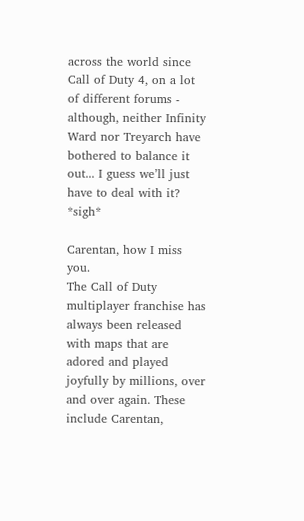across the world since Call of Duty 4, on a lot of different forums - although, neither Infinity Ward nor Treyarch have bothered to balance it out... I guess we’ll just have to deal with it? *sigh*

Carentan, how I miss you.
The Call of Duty multiplayer franchise has always been released with maps that are adored and played joyfully by millions, over and over again. These include Carentan,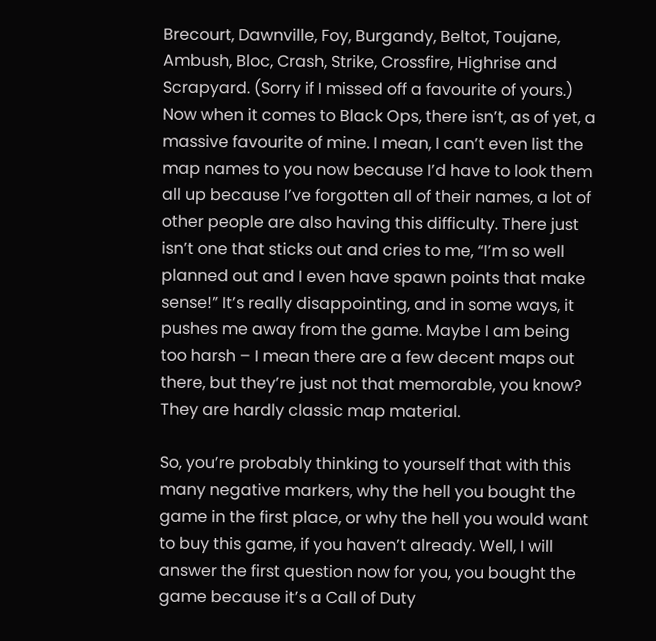Brecourt, Dawnville, Foy, Burgandy, Beltot, Toujane, Ambush, Bloc, Crash, Strike, Crossfire, Highrise and Scrapyard. (Sorry if I missed off a favourite of yours.) Now when it comes to Black Ops, there isn’t, as of yet, a massive favourite of mine. I mean, I can’t even list the map names to you now because I’d have to look them all up because I’ve forgotten all of their names, a lot of other people are also having this difficulty. There just isn’t one that sticks out and cries to me, “I’m so well planned out and I even have spawn points that make sense!” It’s really disappointing, and in some ways, it pushes me away from the game. Maybe I am being too harsh – I mean there are a few decent maps out there, but they’re just not that memorable, you know? They are hardly classic map material.

So, you’re probably thinking to yourself that with this many negative markers, why the hell you bought the game in the first place, or why the hell you would want to buy this game, if you haven’t already. Well, I will answer the first question now for you, you bought the game because it’s a Call of Duty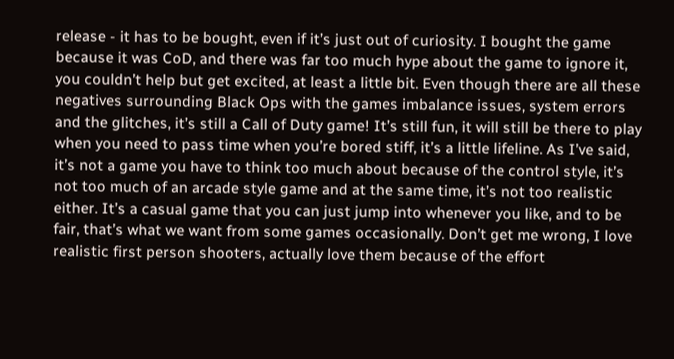release - it has to be bought, even if it’s just out of curiosity. I bought the game because it was CoD, and there was far too much hype about the game to ignore it, you couldn’t help but get excited, at least a little bit. Even though there are all these negatives surrounding Black Ops with the games imbalance issues, system errors and the glitches, it’s still a Call of Duty game! It’s still fun, it will still be there to play when you need to pass time when you’re bored stiff, it’s a little lifeline. As I’ve said, it’s not a game you have to think too much about because of the control style, it’s not too much of an arcade style game and at the same time, it’s not too realistic either. It’s a casual game that you can just jump into whenever you like, and to be fair, that’s what we want from some games occasionally. Don’t get me wrong, I love realistic first person shooters, actually love them because of the effort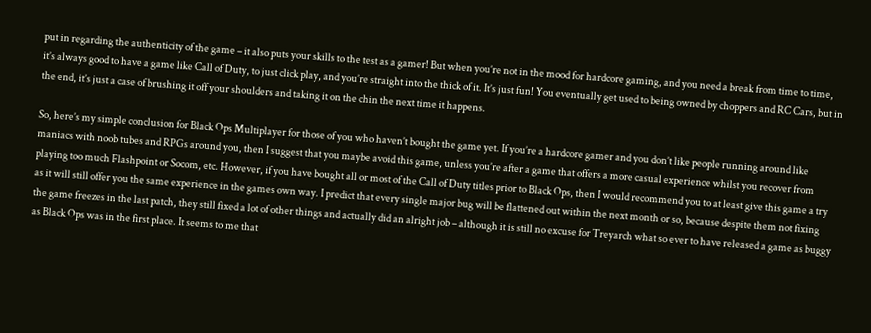put in regarding the authenticity of the game – it also puts your skills to the test as a gamer! But when you’re not in the mood for hardcore gaming, and you need a break from time to time, it’s always good to have a game like Call of Duty, to just click play, and you’re straight into the thick of it. It’s just fun! You eventually get used to being owned by choppers and RC Cars, but in the end, it’s just a case of brushing it off your shoulders and taking it on the chin the next time it happens.

So, here’s my simple conclusion for Black Ops Multiplayer for those of you who haven’t bought the game yet. If you’re a hardcore gamer and you don’t like people running around like maniacs with noob tubes and RPGs around you, then I suggest that you maybe avoid this game, unless you’re after a game that offers a more casual experience whilst you recover from playing too much Flashpoint or Socom, etc. However, if you have bought all or most of the Call of Duty titles prior to Black Ops, then I would recommend you to at least give this game a try as it will still offer you the same experience in the games own way. I predict that every single major bug will be flattened out within the next month or so, because despite them not fixing the game freezes in the last patch, they still fixed a lot of other things and actually did an alright job – although it is still no excuse for Treyarch what so ever to have released a game as buggy as Black Ops was in the first place. It seems to me that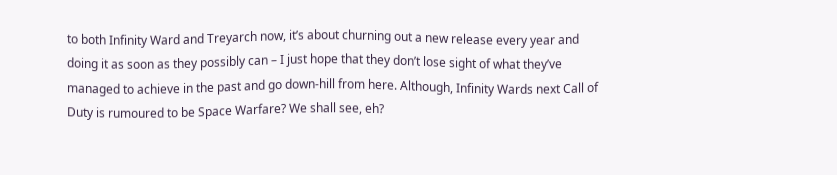to both Infinity Ward and Treyarch now, it’s about churning out a new release every year and doing it as soon as they possibly can – I just hope that they don’t lose sight of what they’ve managed to achieve in the past and go down-hill from here. Although, Infinity Wards next Call of Duty is rumoured to be Space Warfare? We shall see, eh?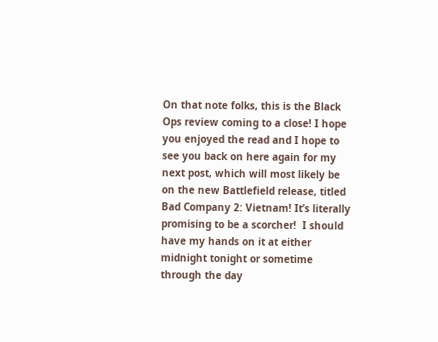On that note folks, this is the Black Ops review coming to a close! I hope you enjoyed the read and I hope to see you back on here again for my next post, which will most likely be on the new Battlefield release, titled Bad Company 2: Vietnam! It’s literally promising to be a scorcher!  I should have my hands on it at either midnight tonight or sometime through the day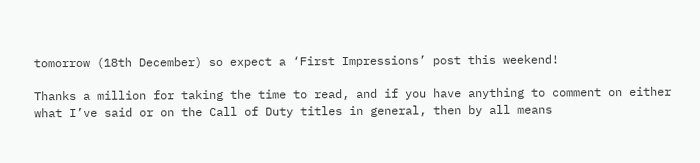tomorrow (18th December) so expect a ‘First Impressions’ post this weekend!

Thanks a million for taking the time to read, and if you have anything to comment on either what I’ve said or on the Call of Duty titles in general, then by all means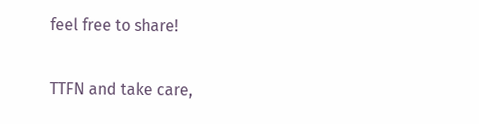feel free to share!

TTFN and take care,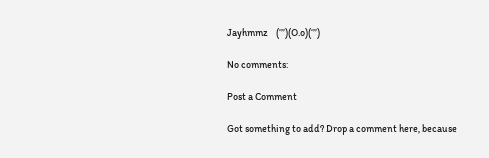Jayhmmz    (‘’’)(O.o)(‘’’)

No comments:

Post a Comment

Got something to add? Drop a comment here, because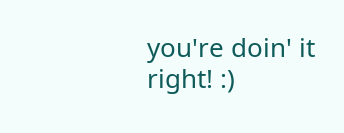you're doin' it right! :)